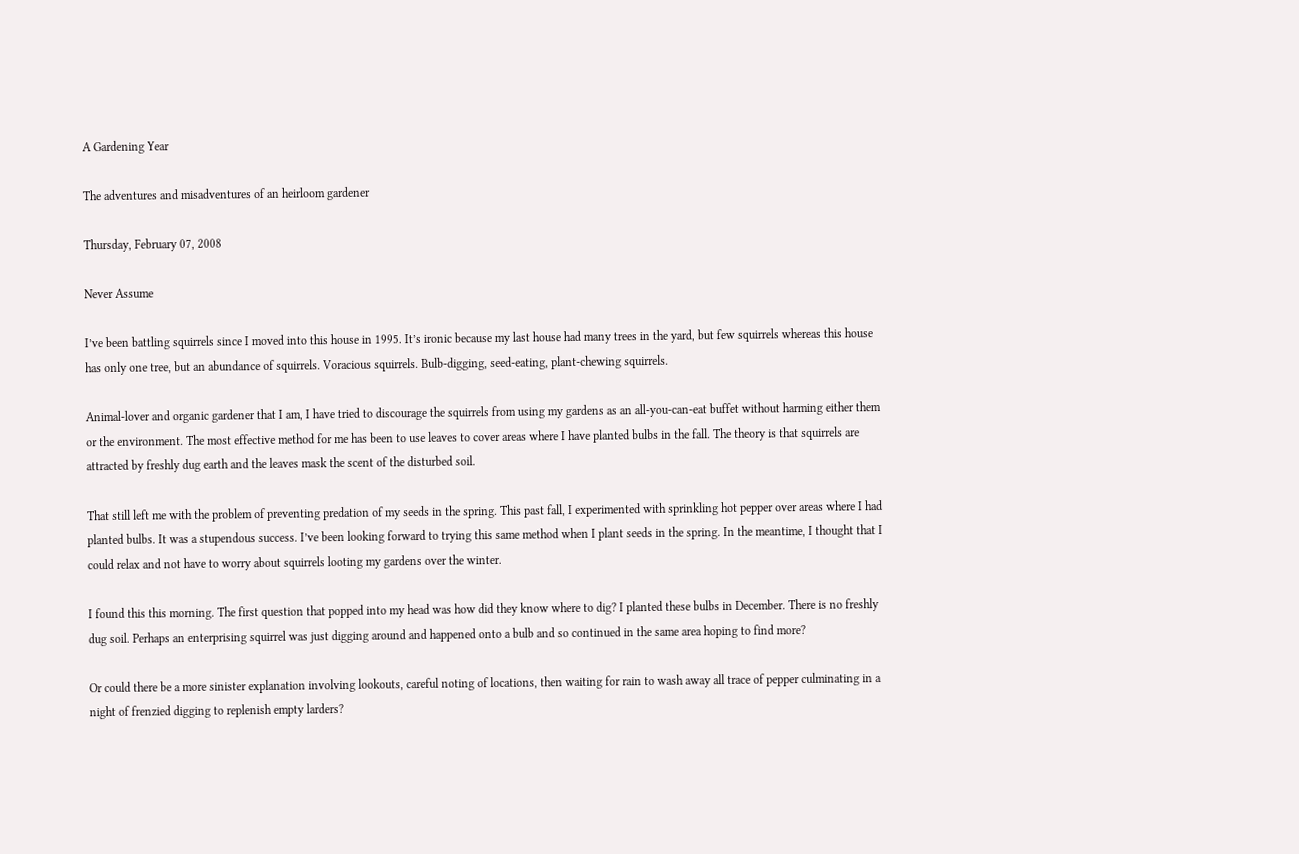A Gardening Year

The adventures and misadventures of an heirloom gardener

Thursday, February 07, 2008

Never Assume

I’ve been battling squirrels since I moved into this house in 1995. It’s ironic because my last house had many trees in the yard, but few squirrels whereas this house has only one tree, but an abundance of squirrels. Voracious squirrels. Bulb-digging, seed-eating, plant-chewing squirrels.

Animal-lover and organic gardener that I am, I have tried to discourage the squirrels from using my gardens as an all-you-can-eat buffet without harming either them or the environment. The most effective method for me has been to use leaves to cover areas where I have planted bulbs in the fall. The theory is that squirrels are attracted by freshly dug earth and the leaves mask the scent of the disturbed soil.

That still left me with the problem of preventing predation of my seeds in the spring. This past fall, I experimented with sprinkling hot pepper over areas where I had planted bulbs. It was a stupendous success. I’ve been looking forward to trying this same method when I plant seeds in the spring. In the meantime, I thought that I could relax and not have to worry about squirrels looting my gardens over the winter.

I found this this morning. The first question that popped into my head was how did they know where to dig? I planted these bulbs in December. There is no freshly dug soil. Perhaps an enterprising squirrel was just digging around and happened onto a bulb and so continued in the same area hoping to find more?

Or could there be a more sinister explanation involving lookouts, careful noting of locations, then waiting for rain to wash away all trace of pepper culminating in a night of frenzied digging to replenish empty larders?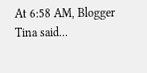At 6:58 AM, Blogger Tina said...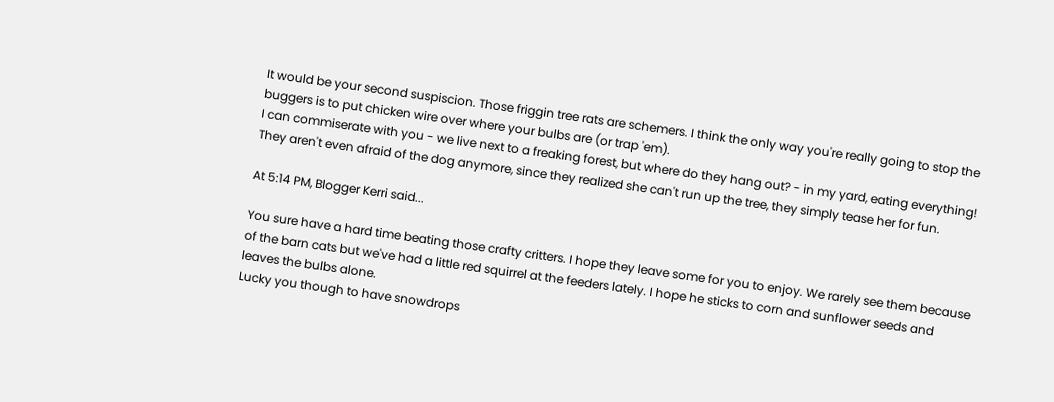It would be your second suspiscion. Those friggin tree rats are schemers. I think the only way you're really going to stop the buggers is to put chicken wire over where your bulbs are (or trap 'em).
I can commiserate with you - we live next to a freaking forest, but where do they hang out? - in my yard, eating everything! They aren't even afraid of the dog anymore, since they realized she can't run up the tree, they simply tease her for fun.

At 5:14 PM, Blogger Kerri said...

You sure have a hard time beating those crafty critters. I hope they leave some for you to enjoy. We rarely see them because of the barn cats but we've had a little red squirrel at the feeders lately. I hope he sticks to corn and sunflower seeds and leaves the bulbs alone.
Lucky you though to have snowdrops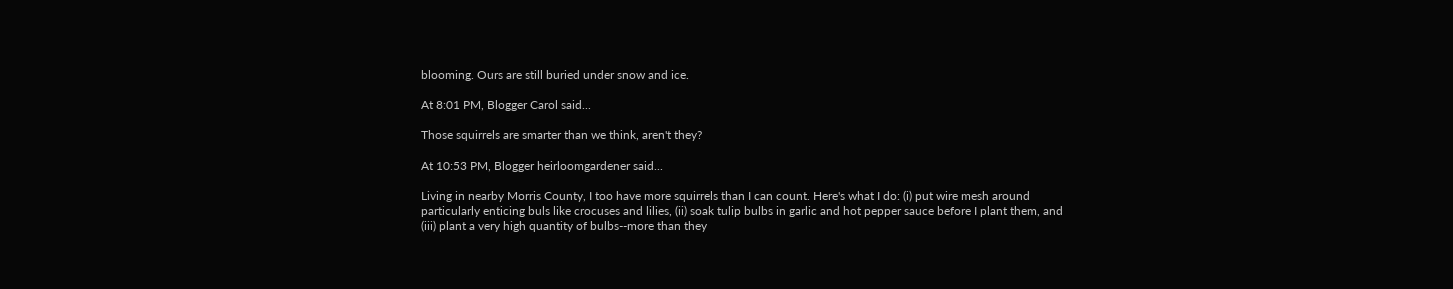blooming. Ours are still buried under snow and ice.

At 8:01 PM, Blogger Carol said...

Those squirrels are smarter than we think, aren't they?

At 10:53 PM, Blogger heirloomgardener said...

Living in nearby Morris County, I too have more squirrels than I can count. Here's what I do: (i) put wire mesh around particularly enticing buls like crocuses and lilies, (ii) soak tulip bulbs in garlic and hot pepper sauce before I plant them, and (iii) plant a very high quantity of bulbs--more than they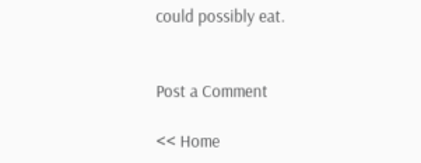could possibly eat.


Post a Comment

<< Home